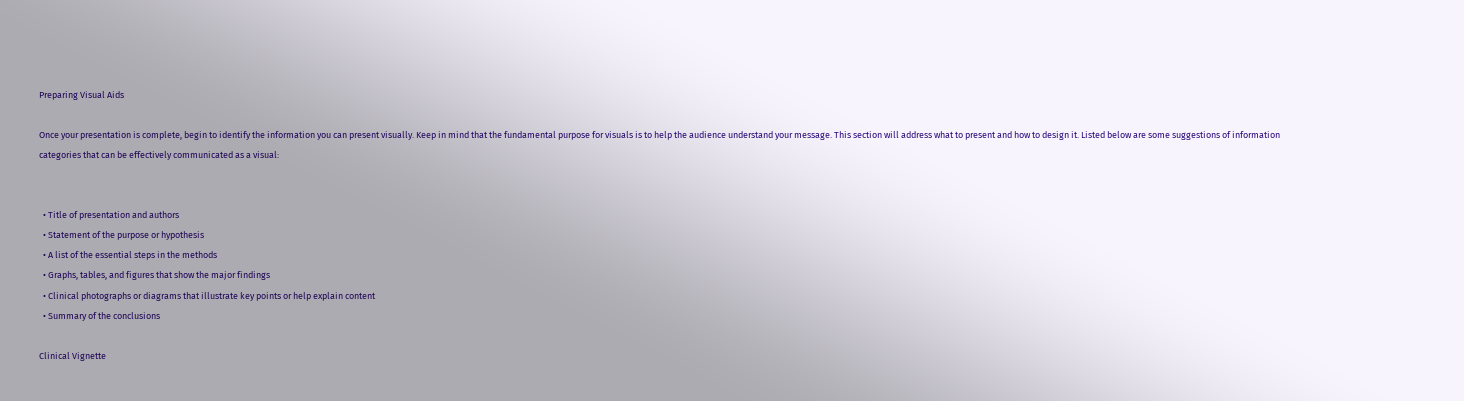Preparing Visual Aids

Once your presentation is complete, begin to identify the information you can present visually. Keep in mind that the fundamental purpose for visuals is to help the audience understand your message. This section will address what to present and how to design it. Listed below are some suggestions of information categories that can be effectively communicated as a visual:


  • Title of presentation and authors
  • Statement of the purpose or hypothesis
  • A list of the essential steps in the methods
  • Graphs, tables, and figures that show the major findings
  • Clinical photographs or diagrams that illustrate key points or help explain content
  • Summary of the conclusions

Clinical Vignette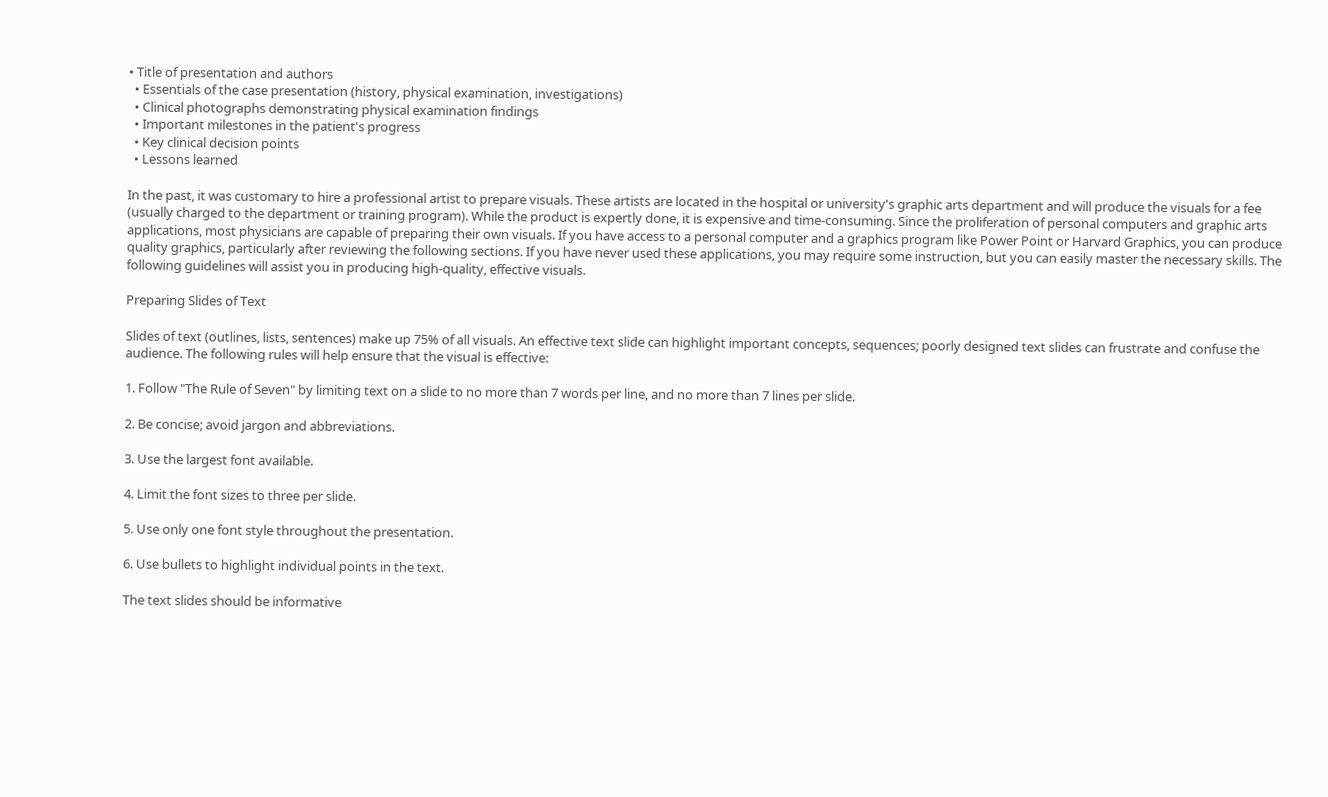• Title of presentation and authors
  • Essentials of the case presentation (history, physical examination, investigations)
  • Clinical photographs demonstrating physical examination findings
  • Important milestones in the patient's progress
  • Key clinical decision points
  • Lessons learned

In the past, it was customary to hire a professional artist to prepare visuals. These artists are located in the hospital or university's graphic arts department and will produce the visuals for a fee (usually charged to the department or training program). While the product is expertly done, it is expensive and time-consuming. Since the proliferation of personal computers and graphic arts applications, most physicians are capable of preparing their own visuals. If you have access to a personal computer and a graphics program like Power Point or Harvard Graphics, you can produce quality graphics, particularly after reviewing the following sections. If you have never used these applications, you may require some instruction, but you can easily master the necessary skills. The following guidelines will assist you in producing high-quality, effective visuals.

Preparing Slides of Text

Slides of text (outlines, lists, sentences) make up 75% of all visuals. An effective text slide can highlight important concepts, sequences; poorly designed text slides can frustrate and confuse the audience. The following rules will help ensure that the visual is effective:

1. Follow "The Rule of Seven" by limiting text on a slide to no more than 7 words per line, and no more than 7 lines per slide.

2. Be concise; avoid jargon and abbreviations.

3. Use the largest font available.

4. Limit the font sizes to three per slide.

5. Use only one font style throughout the presentation.

6. Use bullets to highlight individual points in the text.

The text slides should be informative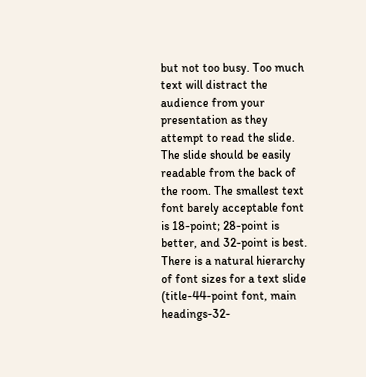but not too busy. Too much text will distract the audience from your presentation as they attempt to read the slide. The slide should be easily readable from the back of the room. The smallest text font barely acceptable font is 18-point; 28-point is better, and 32-point is best. There is a natural hierarchy of font sizes for a text slide (title-44-point font, main headings-32-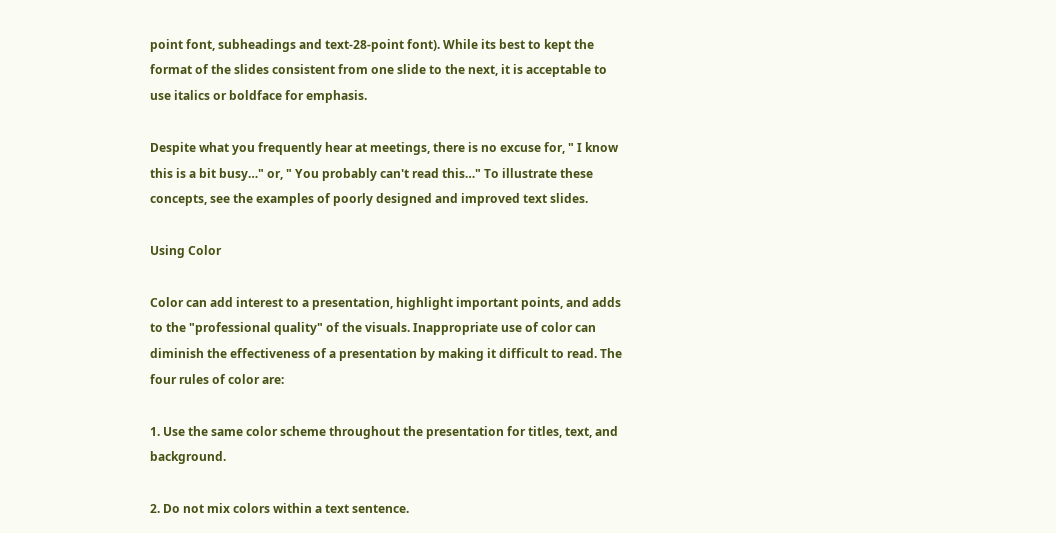point font, subheadings and text-28-point font). While its best to kept the format of the slides consistent from one slide to the next, it is acceptable to use italics or boldface for emphasis.

Despite what you frequently hear at meetings, there is no excuse for, " I know this is a bit busy…" or, " You probably can't read this…" To illustrate these concepts, see the examples of poorly designed and improved text slides.

Using Color

Color can add interest to a presentation, highlight important points, and adds to the "professional quality" of the visuals. Inappropriate use of color can diminish the effectiveness of a presentation by making it difficult to read. The four rules of color are:

1. Use the same color scheme throughout the presentation for titles, text, and background.

2. Do not mix colors within a text sentence.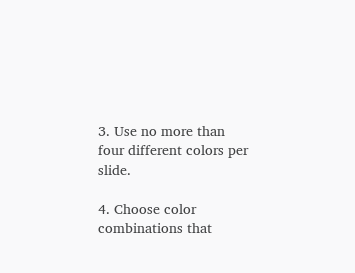3. Use no more than four different colors per slide.

4. Choose color combinations that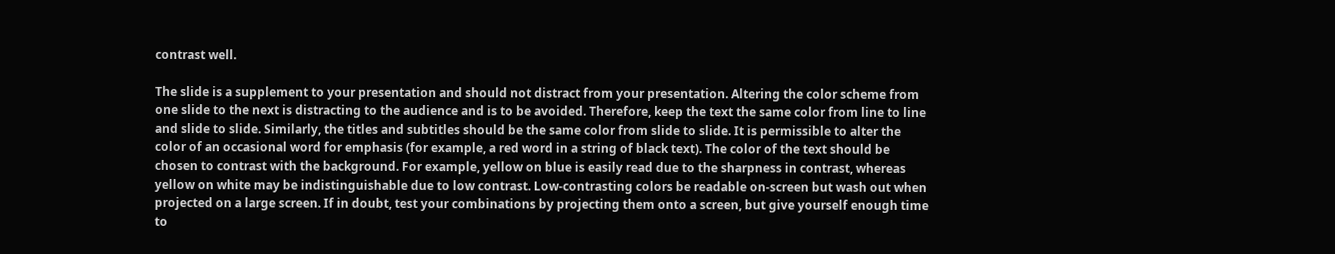contrast well.

The slide is a supplement to your presentation and should not distract from your presentation. Altering the color scheme from one slide to the next is distracting to the audience and is to be avoided. Therefore, keep the text the same color from line to line and slide to slide. Similarly, the titles and subtitles should be the same color from slide to slide. It is permissible to alter the color of an occasional word for emphasis (for example, a red word in a string of black text). The color of the text should be chosen to contrast with the background. For example, yellow on blue is easily read due to the sharpness in contrast, whereas yellow on white may be indistinguishable due to low contrast. Low-contrasting colors be readable on-screen but wash out when projected on a large screen. If in doubt, test your combinations by projecting them onto a screen, but give yourself enough time to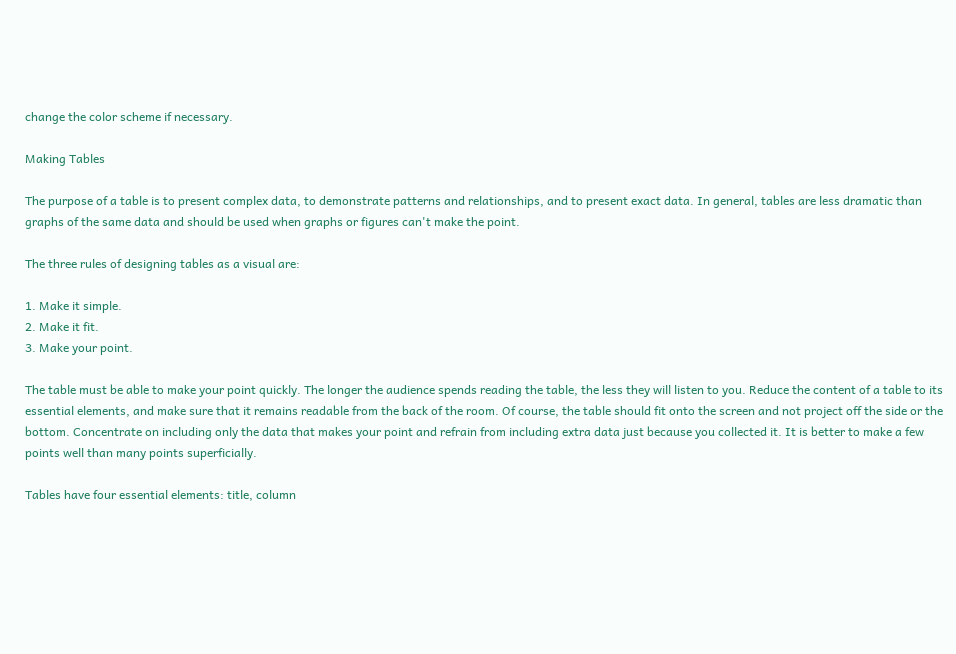change the color scheme if necessary.

Making Tables

The purpose of a table is to present complex data, to demonstrate patterns and relationships, and to present exact data. In general, tables are less dramatic than graphs of the same data and should be used when graphs or figures can't make the point.

The three rules of designing tables as a visual are:

1. Make it simple.
2. Make it fit.
3. Make your point.

The table must be able to make your point quickly. The longer the audience spends reading the table, the less they will listen to you. Reduce the content of a table to its essential elements, and make sure that it remains readable from the back of the room. Of course, the table should fit onto the screen and not project off the side or the bottom. Concentrate on including only the data that makes your point and refrain from including extra data just because you collected it. It is better to make a few points well than many points superficially.

Tables have four essential elements: title, column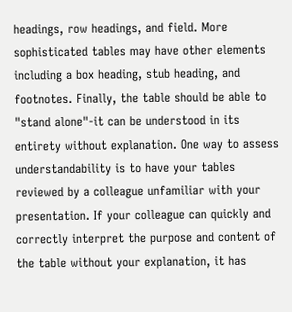headings, row headings, and field. More sophisticated tables may have other elements including a box heading, stub heading, and footnotes. Finally, the table should be able to "stand alone"-it can be understood in its entirety without explanation. One way to assess understandability is to have your tables reviewed by a colleague unfamiliar with your presentation. If your colleague can quickly and correctly interpret the purpose and content of the table without your explanation, it has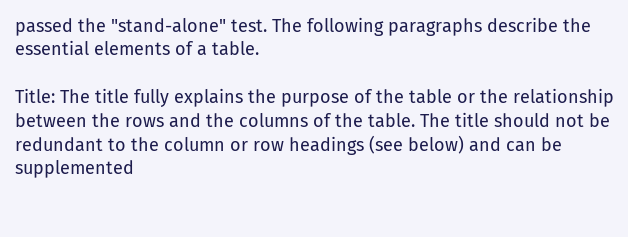passed the "stand-alone" test. The following paragraphs describe the essential elements of a table.

Title: The title fully explains the purpose of the table or the relationship between the rows and the columns of the table. The title should not be redundant to the column or row headings (see below) and can be supplemented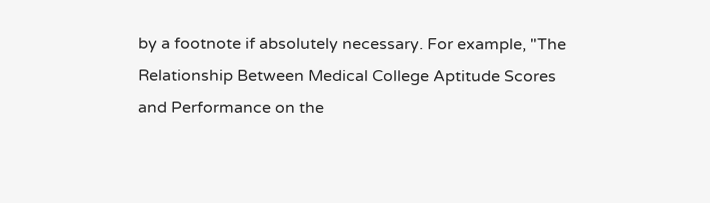by a footnote if absolutely necessary. For example, "The Relationship Between Medical College Aptitude Scores and Performance on the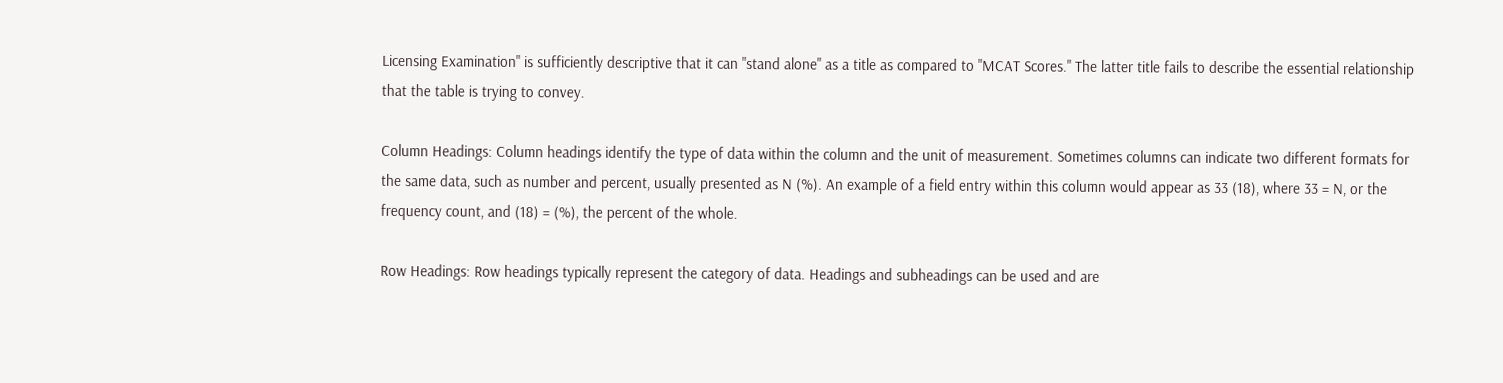Licensing Examination" is sufficiently descriptive that it can "stand alone" as a title as compared to "MCAT Scores." The latter title fails to describe the essential relationship that the table is trying to convey.

Column Headings: Column headings identify the type of data within the column and the unit of measurement. Sometimes columns can indicate two different formats for the same data, such as number and percent, usually presented as N (%). An example of a field entry within this column would appear as 33 (18), where 33 = N, or the frequency count, and (18) = (%), the percent of the whole.

Row Headings: Row headings typically represent the category of data. Headings and subheadings can be used and are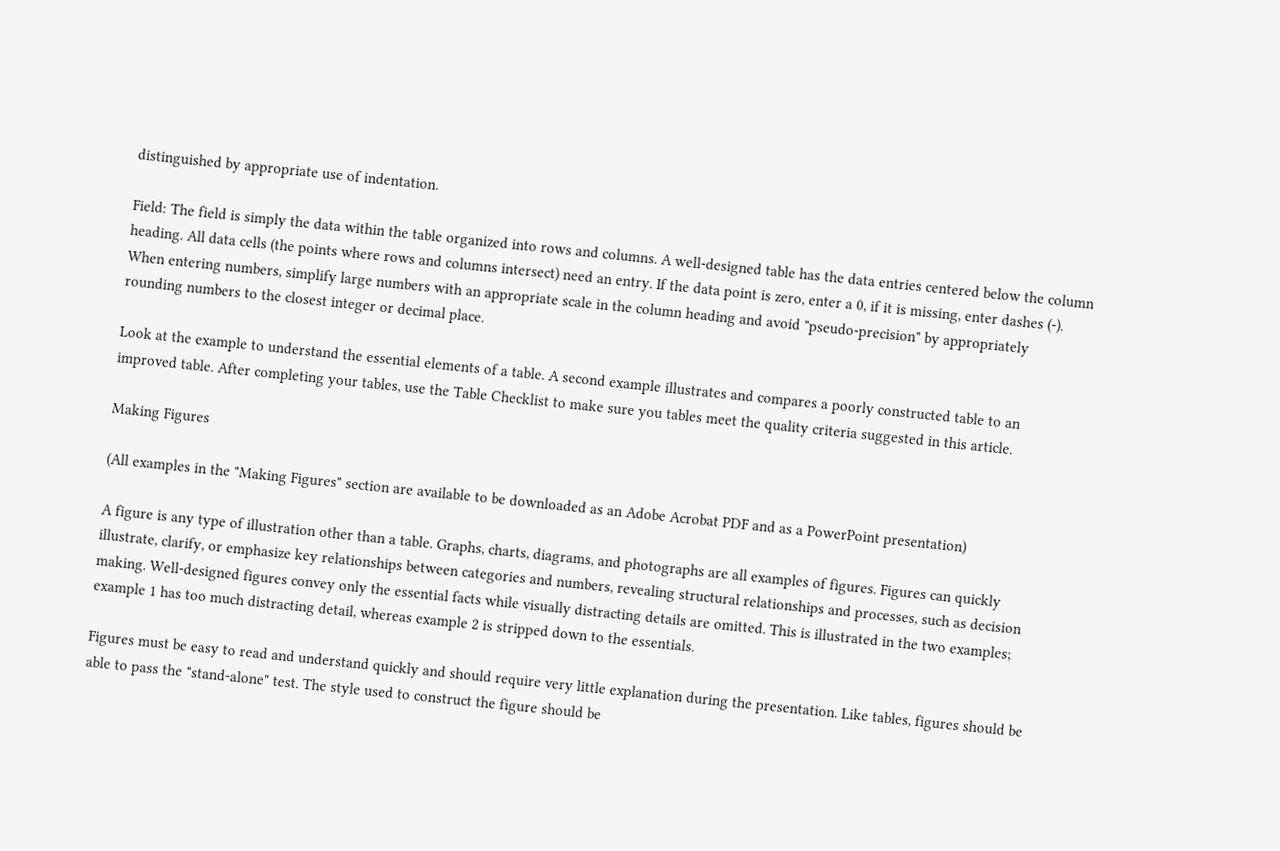distinguished by appropriate use of indentation.

Field: The field is simply the data within the table organized into rows and columns. A well-designed table has the data entries centered below the column heading. All data cells (the points where rows and columns intersect) need an entry. If the data point is zero, enter a 0, if it is missing, enter dashes (-). When entering numbers, simplify large numbers with an appropriate scale in the column heading and avoid "pseudo-precision" by appropriately rounding numbers to the closest integer or decimal place.

Look at the example to understand the essential elements of a table. A second example illustrates and compares a poorly constructed table to an improved table. After completing your tables, use the Table Checklist to make sure you tables meet the quality criteria suggested in this article.

Making Figures

(All examples in the "Making Figures" section are available to be downloaded as an Adobe Acrobat PDF and as a PowerPoint presentation)

A figure is any type of illustration other than a table. Graphs, charts, diagrams, and photographs are all examples of figures. Figures can quickly illustrate, clarify, or emphasize key relationships between categories and numbers, revealing structural relationships and processes, such as decision making. Well-designed figures convey only the essential facts while visually distracting details are omitted. This is illustrated in the two examples; example 1 has too much distracting detail, whereas example 2 is stripped down to the essentials.

Figures must be easy to read and understand quickly and should require very little explanation during the presentation. Like tables, figures should be able to pass the "stand-alone" test. The style used to construct the figure should be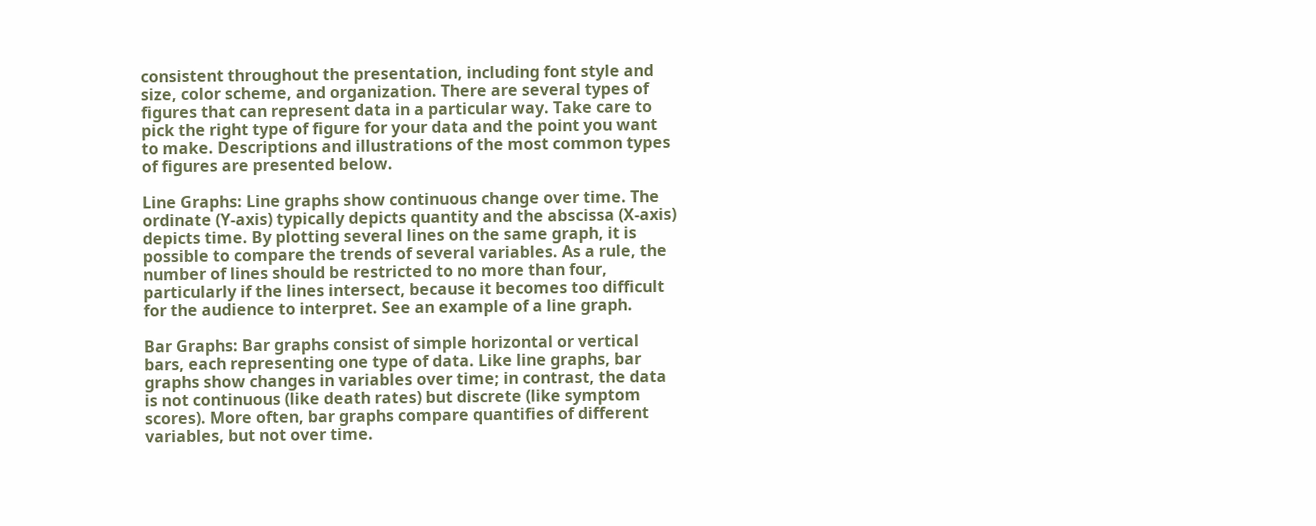consistent throughout the presentation, including font style and size, color scheme, and organization. There are several types of figures that can represent data in a particular way. Take care to pick the right type of figure for your data and the point you want to make. Descriptions and illustrations of the most common types of figures are presented below.

Line Graphs: Line graphs show continuous change over time. The ordinate (Y-axis) typically depicts quantity and the abscissa (X-axis) depicts time. By plotting several lines on the same graph, it is possible to compare the trends of several variables. As a rule, the number of lines should be restricted to no more than four, particularly if the lines intersect, because it becomes too difficult for the audience to interpret. See an example of a line graph.

Bar Graphs: Bar graphs consist of simple horizontal or vertical bars, each representing one type of data. Like line graphs, bar graphs show changes in variables over time; in contrast, the data is not continuous (like death rates) but discrete (like symptom scores). More often, bar graphs compare quantifies of different variables, but not over time.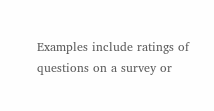Examples include ratings of questions on a survey or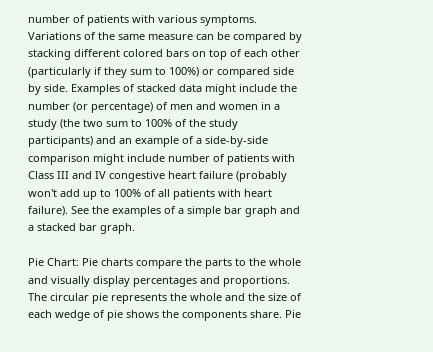number of patients with various symptoms. Variations of the same measure can be compared by stacking different colored bars on top of each other (particularly if they sum to 100%) or compared side by side. Examples of stacked data might include the number (or percentage) of men and women in a study (the two sum to 100% of the study participants) and an example of a side-by-side comparison might include number of patients with Class III and IV congestive heart failure (probably won't add up to 100% of all patients with heart failure). See the examples of a simple bar graph and a stacked bar graph.

Pie Chart: Pie charts compare the parts to the whole and visually display percentages and proportions. The circular pie represents the whole and the size of each wedge of pie shows the components share. Pie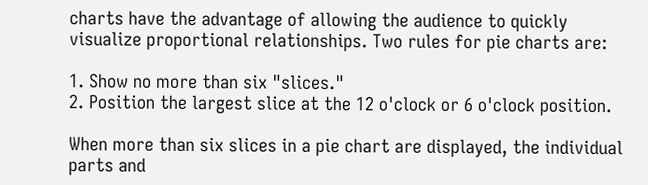charts have the advantage of allowing the audience to quickly visualize proportional relationships. Two rules for pie charts are:

1. Show no more than six "slices."
2. Position the largest slice at the 12 o'clock or 6 o'clock position.

When more than six slices in a pie chart are displayed, the individual parts and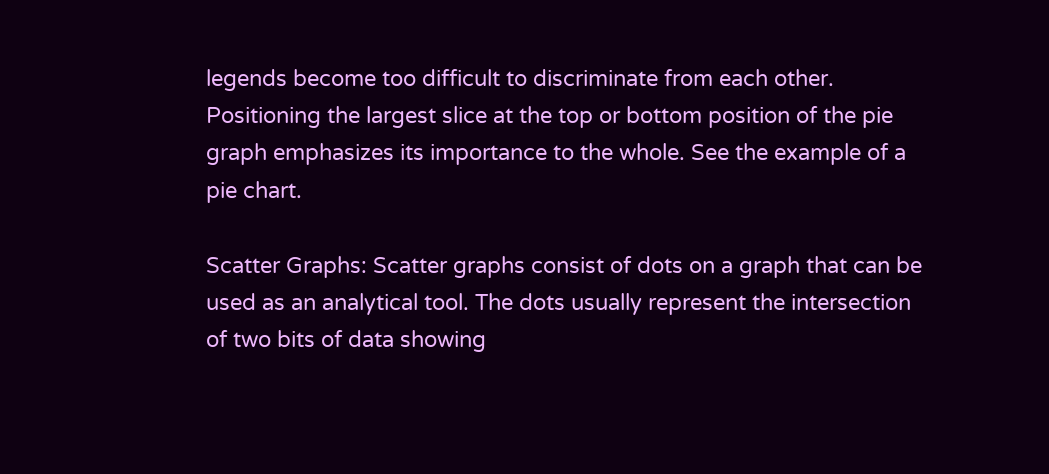legends become too difficult to discriminate from each other. Positioning the largest slice at the top or bottom position of the pie graph emphasizes its importance to the whole. See the example of a pie chart.

Scatter Graphs: Scatter graphs consist of dots on a graph that can be used as an analytical tool. The dots usually represent the intersection of two bits of data showing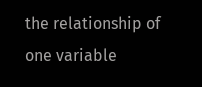the relationship of one variable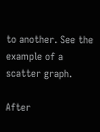to another. See the example of a scatter graph.

After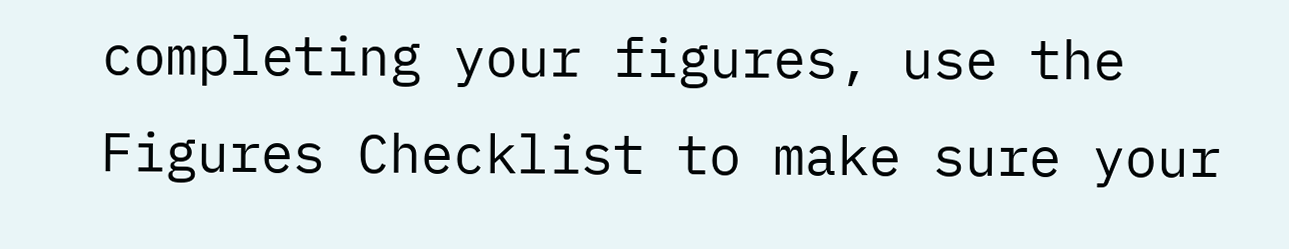completing your figures, use the Figures Checklist to make sure your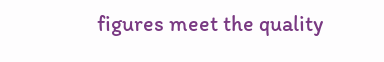figures meet the quality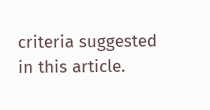criteria suggested in this article.